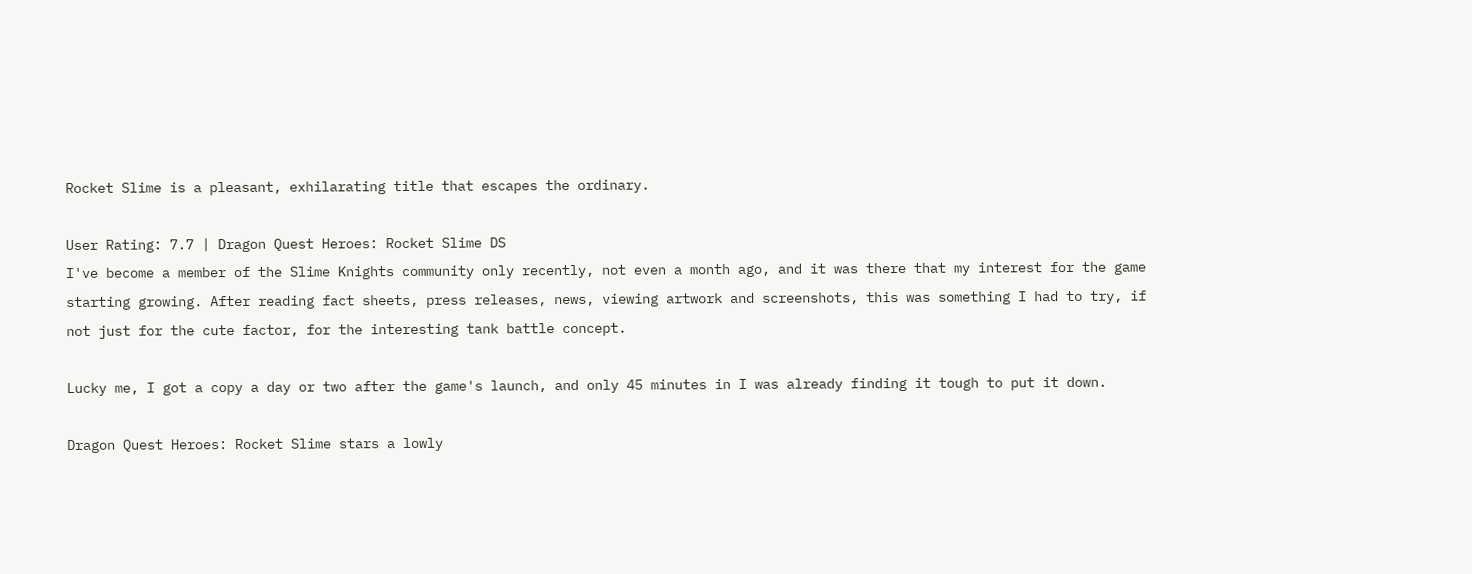Rocket Slime is a pleasant, exhilarating title that escapes the ordinary.

User Rating: 7.7 | Dragon Quest Heroes: Rocket Slime DS
I've become a member of the Slime Knights community only recently, not even a month ago, and it was there that my interest for the game starting growing. After reading fact sheets, press releases, news, viewing artwork and screenshots, this was something I had to try, if not just for the cute factor, for the interesting tank battle concept.

Lucky me, I got a copy a day or two after the game's launch, and only 45 minutes in I was already finding it tough to put it down.

Dragon Quest Heroes: Rocket Slime stars a lowly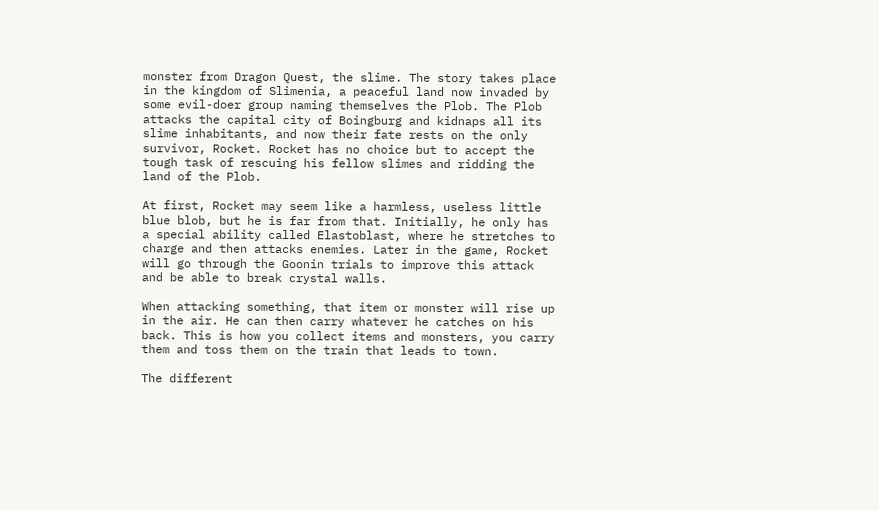monster from Dragon Quest, the slime. The story takes place in the kingdom of Slimenia, a peaceful land now invaded by some evil-doer group naming themselves the Plob. The Plob attacks the capital city of Boingburg and kidnaps all its slime inhabitants, and now their fate rests on the only survivor, Rocket. Rocket has no choice but to accept the tough task of rescuing his fellow slimes and ridding the land of the Plob.

At first, Rocket may seem like a harmless, useless little blue blob, but he is far from that. Initially, he only has a special ability called Elastoblast, where he stretches to charge and then attacks enemies. Later in the game, Rocket will go through the Goonin trials to improve this attack and be able to break crystal walls.

When attacking something, that item or monster will rise up in the air. He can then carry whatever he catches on his back. This is how you collect items and monsters, you carry them and toss them on the train that leads to town.

The different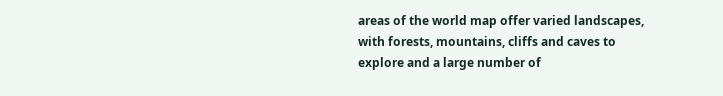areas of the world map offer varied landscapes, with forests, mountains, cliffs and caves to explore and a large number of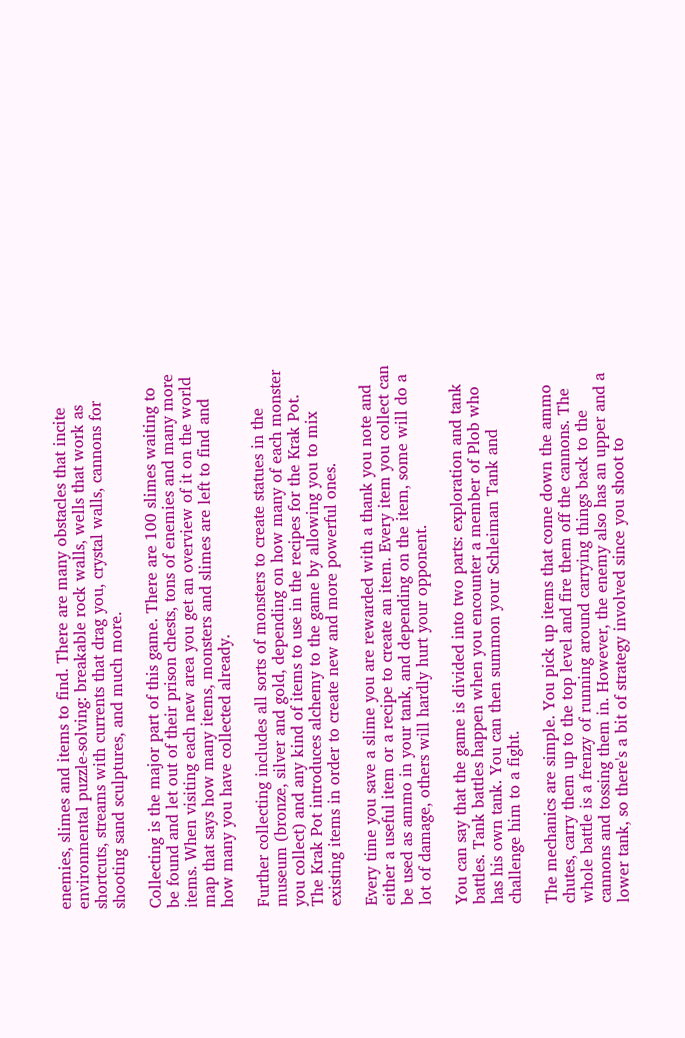enemies, slimes and items to find. There are many obstacles that incite environmental puzzle-solving: breakable rock walls, wells that work as shortcuts, streams with currents that drag you, crystal walls, cannons for shooting sand sculptures, and much more.

Collecting is the major part of this game. There are 100 slimes waiting to be found and let out of their prison chests, tons of enemies and many more items. When visiting each new area you get an overview of it on the world map that says how many items, monsters and slimes are left to find and how many you have collected already.

Further collecting includes all sorts of monsters to create statues in the museum (bronze, silver and gold, depending on how many of each monster you collect) and any kind of items to use in the recipes for the Krak Pot. The Krak Pot introduces alchemy to the game by allowing you to mix existing items in order to create new and more powerful ones.

Every time you save a slime you are rewarded with a thank you note and either a useful item or a recipe to create an item. Every item you collect can be used as ammo in your tank, and depending on the item, some will do a lot of damage, others will hardly hurt your opponent.

You can say that the game is divided into two parts: exploration and tank battles. Tank battles happen when you encounter a member of Plob who has his own tank. You can then summon your Schleiman Tank and challenge him to a fight.

The mechanics are simple. You pick up items that come down the ammo chutes, carry them up to the top level and fire them off the cannons. The whole battle is a frenzy of running around carrying things back to the cannons and tossing them in. However, the enemy also has an upper and a lower tank, so there's a bit of strategy involved since you shoot to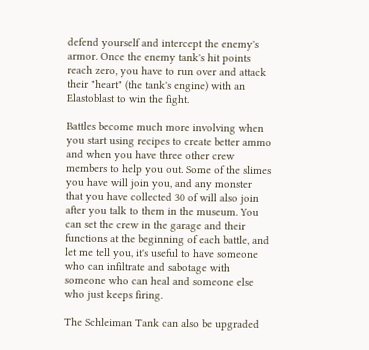defend yourself and intercept the enemy's armor. Once the enemy tank's hit points reach zero, you have to run over and attack their "heart" (the tank's engine) with an Elastoblast to win the fight.

Battles become much more involving when you start using recipes to create better ammo and when you have three other crew members to help you out. Some of the slimes you have will join you, and any monster that you have collected 30 of will also join after you talk to them in the museum. You can set the crew in the garage and their functions at the beginning of each battle, and let me tell you, it's useful to have someone who can infiltrate and sabotage with someone who can heal and someone else who just keeps firing.

The Schleiman Tank can also be upgraded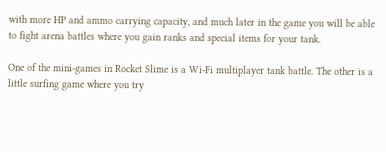with more HP and ammo carrying capacity, and much later in the game you will be able to fight arena battles where you gain ranks and special items for your tank.

One of the mini-games in Rocket Slime is a Wi-Fi multiplayer tank battle. The other is a little surfing game where you try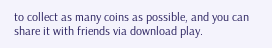to collect as many coins as possible, and you can share it with friends via download play.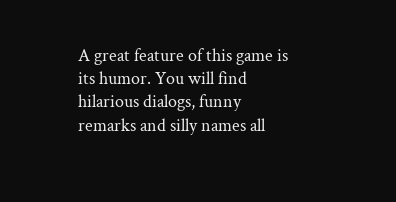A great feature of this game is its humor. You will find hilarious dialogs, funny remarks and silly names all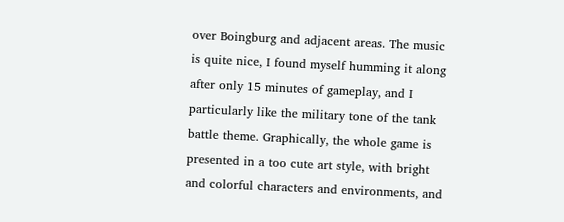over Boingburg and adjacent areas. The music is quite nice, I found myself humming it along after only 15 minutes of gameplay, and I particularly like the military tone of the tank battle theme. Graphically, the whole game is presented in a too cute art style, with bright and colorful characters and environments, and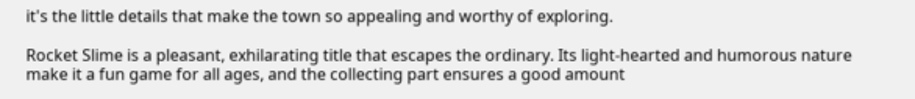it's the little details that make the town so appealing and worthy of exploring.

Rocket Slime is a pleasant, exhilarating title that escapes the ordinary. Its light-hearted and humorous nature make it a fun game for all ages, and the collecting part ensures a good amount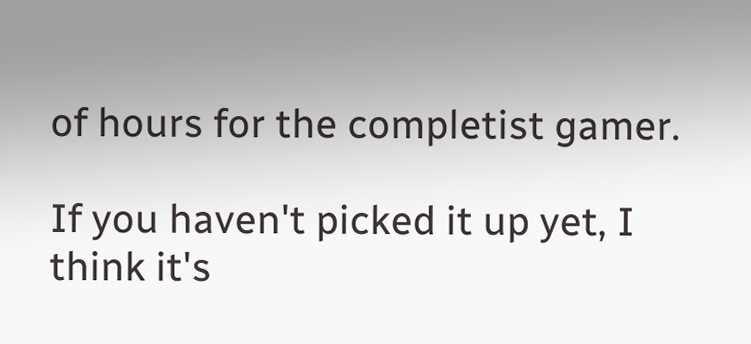of hours for the completist gamer.

If you haven't picked it up yet, I think it's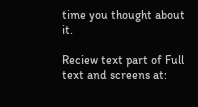time you thought about it.

Reciew text part of Full text and screens at: